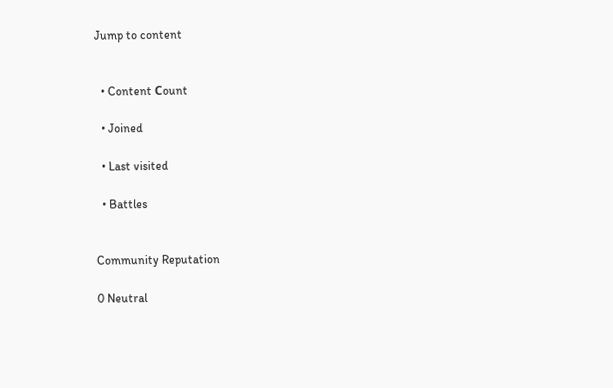Jump to content


  • Content Сount

  • Joined

  • Last visited

  • Battles


Community Reputation

0 Neutral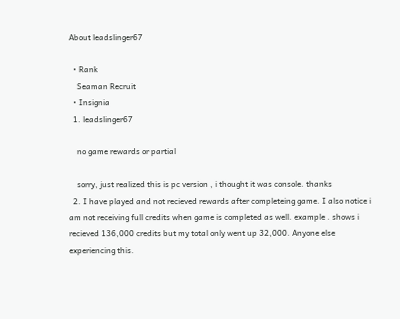About leadslinger67

  • Rank
    Seaman Recruit
  • Insignia
  1. leadslinger67

    no game rewards or partial

    sorry, just realized this is pc version , i thought it was console. thanks
  2. I have played and not recieved rewards after completeing game. I also notice i am not receiving full credits when game is completed as well. example . shows i recieved 136,000 credits but my total only went up 32,000. Anyone else experiencing this.